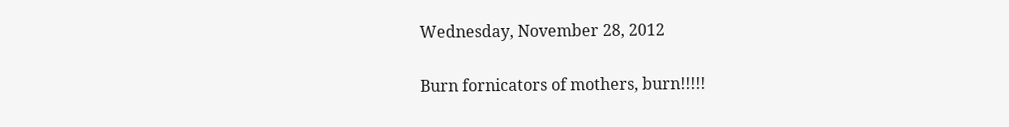Wednesday, November 28, 2012

Burn fornicators of mothers, burn!!!!!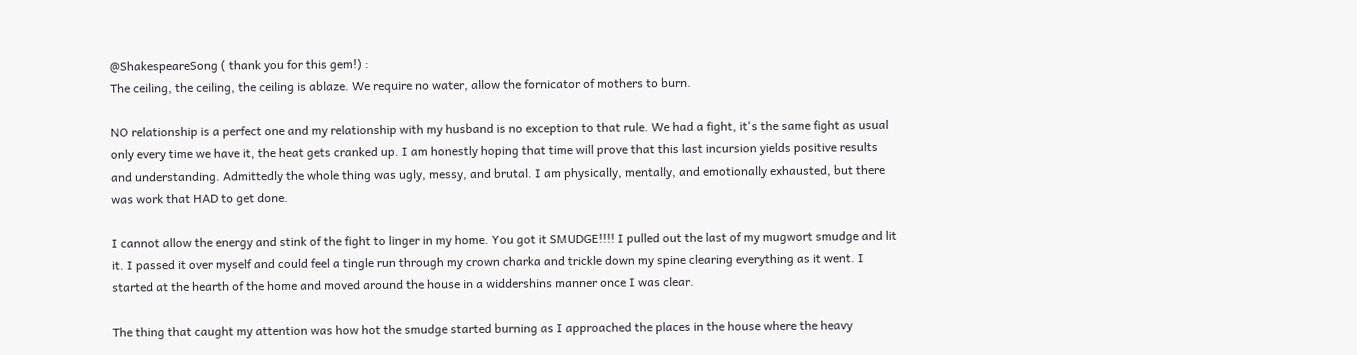@ShakespeareSong ( thank you for this gem!) :
The ceiling, the ceiling, the ceiling is ablaze. We require no water, allow the fornicator of mothers to burn.

NO relationship is a perfect one and my relationship with my husband is no exception to that rule. We had a fight, it's the same fight as usual only every time we have it, the heat gets cranked up. I am honestly hoping that time will prove that this last incursion yields positive results and understanding. Admittedly the whole thing was ugly, messy, and brutal. I am physically, mentally, and emotionally exhausted, but there was work that HAD to get done.

I cannot allow the energy and stink of the fight to linger in my home. You got it SMUDGE!!!! I pulled out the last of my mugwort smudge and lit it. I passed it over myself and could feel a tingle run through my crown charka and trickle down my spine clearing everything as it went. I started at the hearth of the home and moved around the house in a widdershins manner once I was clear.

The thing that caught my attention was how hot the smudge started burning as I approached the places in the house where the heavy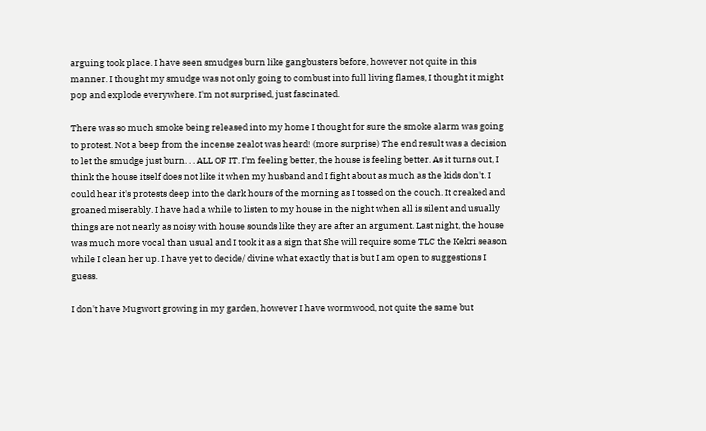arguing took place. I have seen smudges burn like gangbusters before, however not quite in this manner. I thought my smudge was not only going to combust into full living flames, I thought it might pop and explode everywhere. I'm not surprised, just fascinated.

There was so much smoke being released into my home I thought for sure the smoke alarm was going to protest. Not a beep from the incense zealot was heard! (more surprise) The end result was a decision to let the smudge just burn. . . ALL OF IT. I'm feeling better, the house is feeling better. As it turns out, I think the house itself does not like it when my husband and I fight about as much as the kids don't. I could hear it's protests deep into the dark hours of the morning as I tossed on the couch. It creaked and groaned miserably. I have had a while to listen to my house in the night when all is silent and usually things are not nearly as noisy with house sounds like they are after an argument. Last night, the house was much more vocal than usual and I took it as a sign that She will require some TLC the Kekri season while I clean her up. I have yet to decide/ divine what exactly that is but I am open to suggestions I guess.

I don't have Mugwort growing in my garden, however I have wormwood, not quite the same but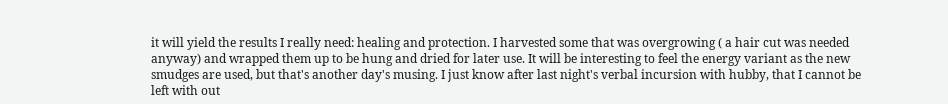it will yield the results I really need: healing and protection. I harvested some that was overgrowing ( a hair cut was needed anyway) and wrapped them up to be hung and dried for later use. It will be interesting to feel the energy variant as the new smudges are used, but that's another day's musing. I just know after last night's verbal incursion with hubby, that I cannot be left with out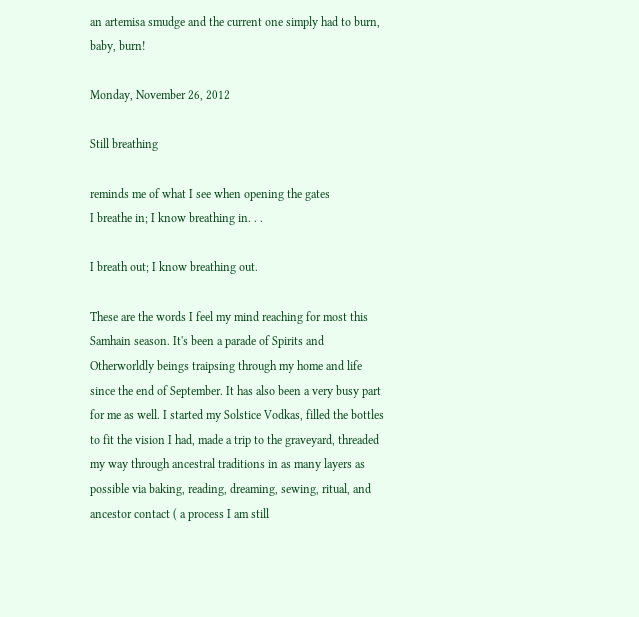an artemisa smudge and the current one simply had to burn, baby, burn!

Monday, November 26, 2012

Still breathing

reminds me of what I see when opening the gates
I breathe in; I know breathing in. . .

I breath out; I know breathing out.

These are the words I feel my mind reaching for most this Samhain season. It's been a parade of Spirits and Otherworldly beings traipsing through my home and life since the end of September. It has also been a very busy part for me as well. I started my Solstice Vodkas, filled the bottles to fit the vision I had, made a trip to the graveyard, threaded my way through ancestral traditions in as many layers as possible via baking, reading, dreaming, sewing, ritual, and ancestor contact ( a process I am still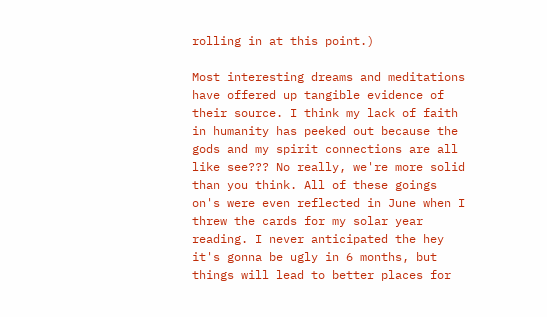rolling in at this point.)

Most interesting dreams and meditations have offered up tangible evidence of their source. I think my lack of faith in humanity has peeked out because the gods and my spirit connections are all like see??? No really, we're more solid than you think. All of these goings on's were even reflected in June when I threw the cards for my solar year reading. I never anticipated the hey it's gonna be ugly in 6 months, but things will lead to better places for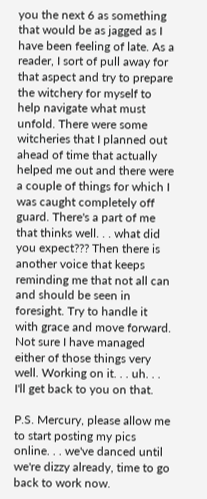you the next 6 as something that would be as jagged as I have been feeling of late. As a reader, I sort of pull away for that aspect and try to prepare the witchery for myself to help navigate what must unfold. There were some witcheries that I planned out ahead of time that actually helped me out and there were a couple of things for which I was caught completely off guard. There's a part of me that thinks well. . . what did you expect??? Then there is another voice that keeps reminding me that not all can and should be seen in foresight. Try to handle it with grace and move forward. Not sure I have managed either of those things very well. Working on it. . . uh. . . I'll get back to you on that.

P.S. Mercury, please allow me to start posting my pics online. . . we've danced until we're dizzy already, time to go back to work now.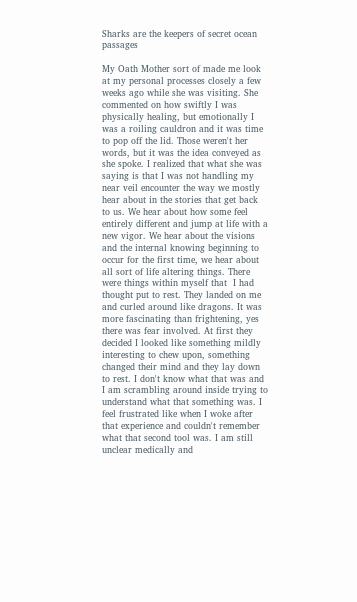Sharks are the keepers of secret ocean passages

My Oath Mother sort of made me look at my personal processes closely a few weeks ago while she was visiting. She commented on how swiftly I was physically healing, but emotionally I was a roiling cauldron and it was time to pop off the lid. Those weren't her words, but it was the idea conveyed as she spoke. I realized that what she was saying is that I was not handling my near veil encounter the way we mostly hear about in the stories that get back to us. We hear about how some feel entirely different and jump at life with a new vigor. We hear about the visions and the internal knowing beginning to occur for the first time, we hear about all sort of life altering things. There were things within myself that  I had thought put to rest. They landed on me and curled around like dragons. It was more fascinating than frightening, yes there was fear involved. At first they decided I looked like something mildly interesting to chew upon, something changed their mind and they lay down to rest. I don't know what that was and I am scrambling around inside trying to understand what that something was. I feel frustrated like when I woke after that experience and couldn't remember what that second tool was. I am still unclear medically and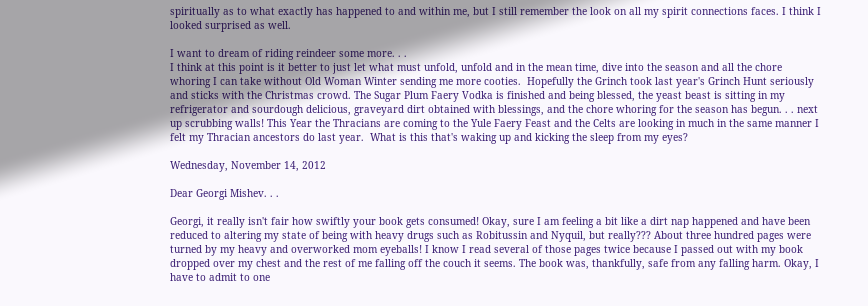spiritually as to what exactly has happened to and within me, but I still remember the look on all my spirit connections faces. I think I looked surprised as well.

I want to dream of riding reindeer some more. . .
I think at this point is it better to just let what must unfold, unfold and in the mean time, dive into the season and all the chore whoring I can take without Old Woman Winter sending me more cooties.  Hopefully the Grinch took last year's Grinch Hunt seriously and sticks with the Christmas crowd. The Sugar Plum Faery Vodka is finished and being blessed, the yeast beast is sitting in my refrigerator and sourdough delicious, graveyard dirt obtained with blessings, and the chore whoring for the season has begun. . . next up scrubbing walls! This Year the Thracians are coming to the Yule Faery Feast and the Celts are looking in much in the same manner I felt my Thracian ancestors do last year.  What is this that's waking up and kicking the sleep from my eyes?

Wednesday, November 14, 2012

Dear Georgi Mishev. . .

Georgi, it really isn't fair how swiftly your book gets consumed! Okay, sure I am feeling a bit like a dirt nap happened and have been reduced to altering my state of being with heavy drugs such as Robitussin and Nyquil, but really??? About three hundred pages were turned by my heavy and overworked mom eyeballs! I know I read several of those pages twice because I passed out with my book dropped over my chest and the rest of me falling off the couch it seems. The book was, thankfully, safe from any falling harm. Okay, I have to admit to one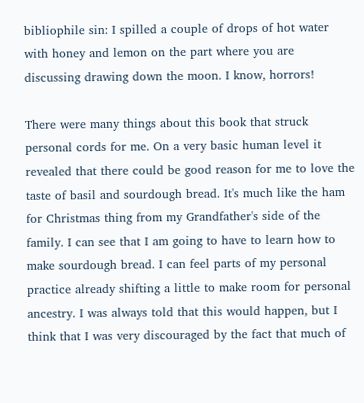bibliophile sin: I spilled a couple of drops of hot water with honey and lemon on the part where you are discussing drawing down the moon. I know, horrors!

There were many things about this book that struck personal cords for me. On a very basic human level it revealed that there could be good reason for me to love the taste of basil and sourdough bread. It's much like the ham for Christmas thing from my Grandfather's side of the family. I can see that I am going to have to learn how to make sourdough bread. I can feel parts of my personal practice already shifting a little to make room for personal ancestry. I was always told that this would happen, but I think that I was very discouraged by the fact that much of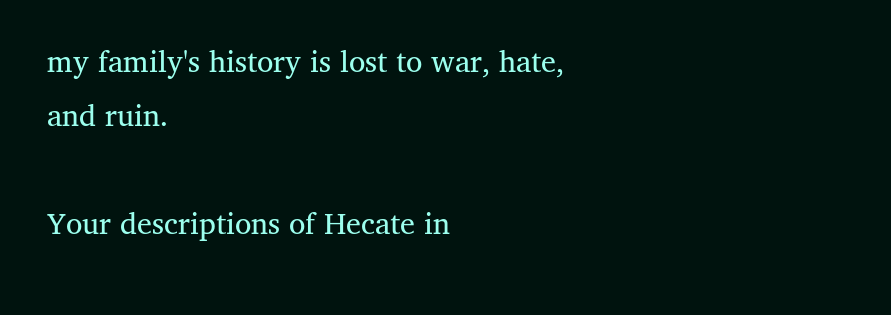my family's history is lost to war, hate, and ruin.

Your descriptions of Hecate in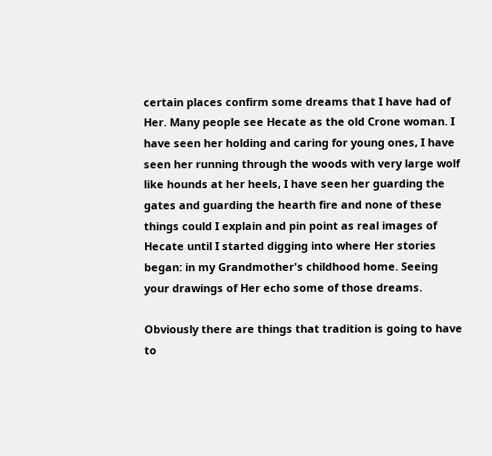certain places confirm some dreams that I have had of Her. Many people see Hecate as the old Crone woman. I have seen her holding and caring for young ones, I have seen her running through the woods with very large wolf like hounds at her heels, I have seen her guarding the gates and guarding the hearth fire and none of these things could I explain and pin point as real images of Hecate until I started digging into where Her stories began: in my Grandmother's childhood home. Seeing your drawings of Her echo some of those dreams.

Obviously there are things that tradition is going to have to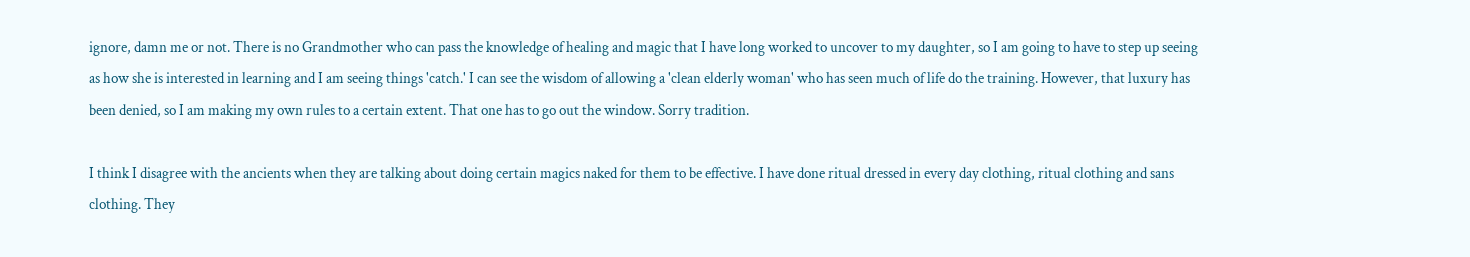ignore, damn me or not. There is no Grandmother who can pass the knowledge of healing and magic that I have long worked to uncover to my daughter, so I am going to have to step up seeing as how she is interested in learning and I am seeing things 'catch.' I can see the wisdom of allowing a 'clean elderly woman' who has seen much of life do the training. However, that luxury has been denied, so I am making my own rules to a certain extent. That one has to go out the window. Sorry tradition.

I think I disagree with the ancients when they are talking about doing certain magics naked for them to be effective. I have done ritual dressed in every day clothing, ritual clothing and sans clothing. They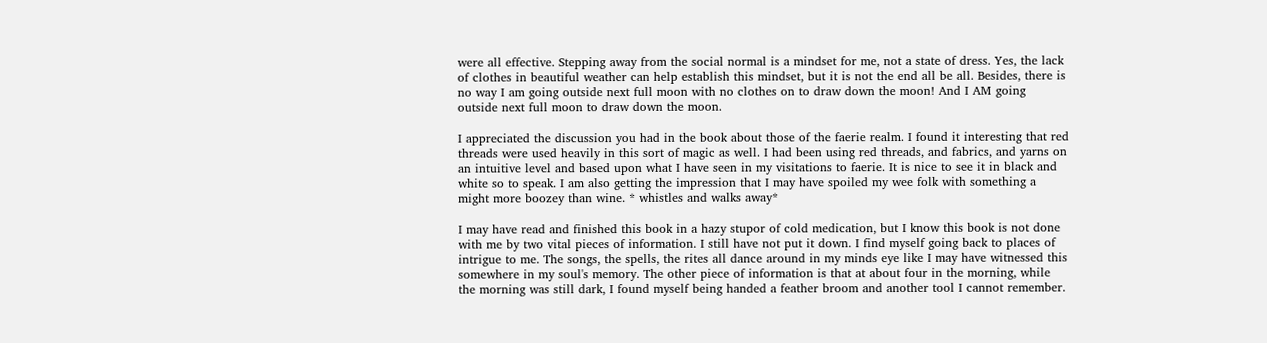were all effective. Stepping away from the social normal is a mindset for me, not a state of dress. Yes, the lack of clothes in beautiful weather can help establish this mindset, but it is not the end all be all. Besides, there is no way I am going outside next full moon with no clothes on to draw down the moon! And I AM going outside next full moon to draw down the moon.

I appreciated the discussion you had in the book about those of the faerie realm. I found it interesting that red threads were used heavily in this sort of magic as well. I had been using red threads, and fabrics, and yarns on an intuitive level and based upon what I have seen in my visitations to faerie. It is nice to see it in black and white so to speak. I am also getting the impression that I may have spoiled my wee folk with something a might more boozey than wine. * whistles and walks away*

I may have read and finished this book in a hazy stupor of cold medication, but I know this book is not done with me by two vital pieces of information. I still have not put it down. I find myself going back to places of intrigue to me. The songs, the spells, the rites all dance around in my minds eye like I may have witnessed this somewhere in my soul's memory. The other piece of information is that at about four in the morning, while the morning was still dark, I found myself being handed a feather broom and another tool I cannot remember.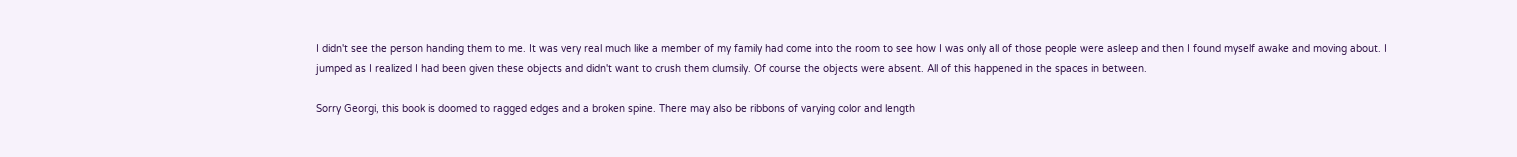I didn't see the person handing them to me. It was very real much like a member of my family had come into the room to see how I was only all of those people were asleep and then I found myself awake and moving about. I jumped as I realized I had been given these objects and didn't want to crush them clumsily. Of course the objects were absent. All of this happened in the spaces in between.

Sorry Georgi, this book is doomed to ragged edges and a broken spine. There may also be ribbons of varying color and length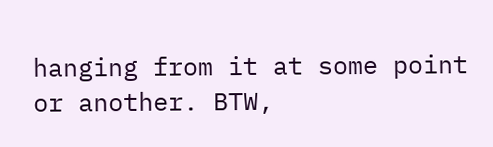hanging from it at some point or another. BTW,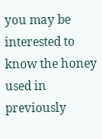you may be interested to know the honey used in previously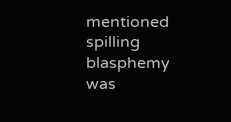mentioned spilling blasphemy was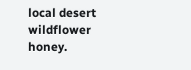local desert wildflower honey.